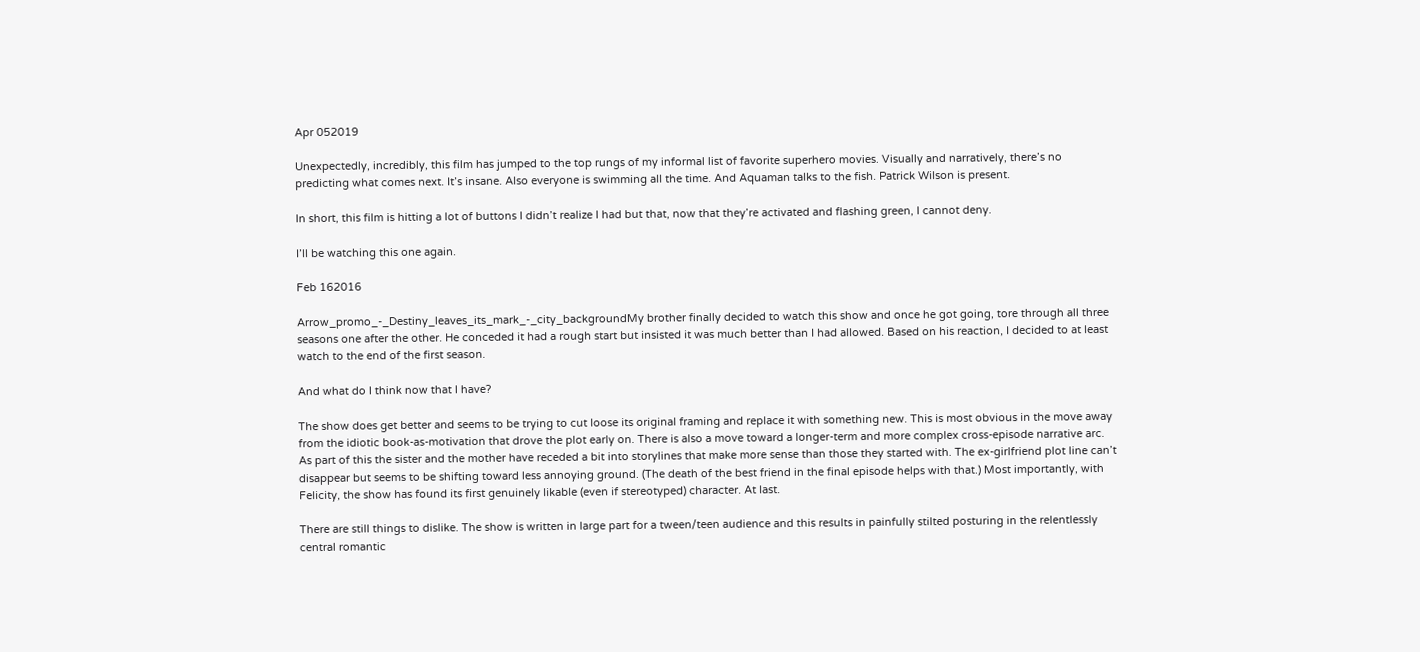Apr 052019

Unexpectedly, incredibly, this film has jumped to the top rungs of my informal list of favorite superhero movies. Visually and narratively, there’s no predicting what comes next. It’s insane. Also everyone is swimming all the time. And Aquaman talks to the fish. Patrick Wilson is present.

In short, this film is hitting a lot of buttons I didn’t realize I had but that, now that they’re activated and flashing green, I cannot deny.

I’ll be watching this one again.

Feb 162016

Arrow_promo_-_Destiny_leaves_its_mark_-_city_backgroundMy brother finally decided to watch this show and once he got going, tore through all three seasons one after the other. He conceded it had a rough start but insisted it was much better than I had allowed. Based on his reaction, I decided to at least watch to the end of the first season.

And what do I think now that I have?

The show does get better and seems to be trying to cut loose its original framing and replace it with something new. This is most obvious in the move away from the idiotic book-as-motivation that drove the plot early on. There is also a move toward a longer-term and more complex cross-episode narrative arc. As part of this the sister and the mother have receded a bit into storylines that make more sense than those they started with. The ex-girlfriend plot line can’t disappear but seems to be shifting toward less annoying ground. (The death of the best friend in the final episode helps with that.) Most importantly, with Felicity, the show has found its first genuinely likable (even if stereotyped) character. At last.

There are still things to dislike. The show is written in large part for a tween/teen audience and this results in painfully stilted posturing in the relentlessly central romantic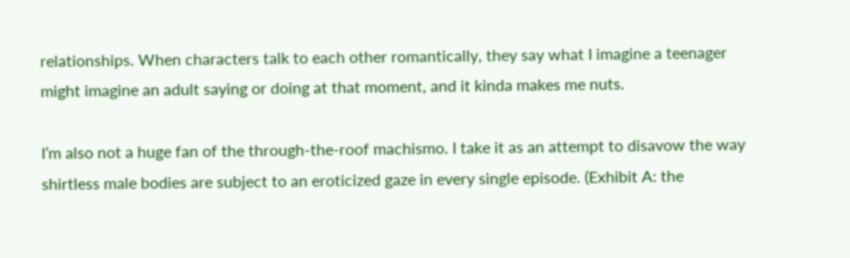relationships. When characters talk to each other romantically, they say what I imagine a teenager might imagine an adult saying or doing at that moment, and it kinda makes me nuts.

I’m also not a huge fan of the through-the-roof machismo. I take it as an attempt to disavow the way shirtless male bodies are subject to an eroticized gaze in every single episode. (Exhibit A: the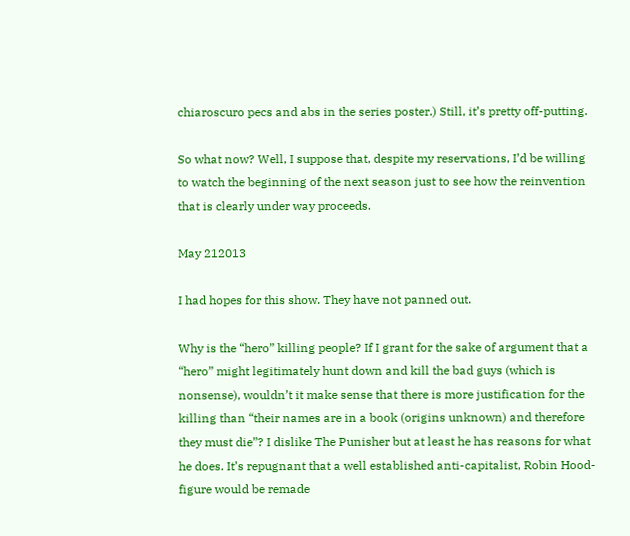chiaroscuro pecs and abs in the series poster.) Still, it’s pretty off-putting.

So what now? Well, I suppose that, despite my reservations, I’d be willing to watch the beginning of the next season just to see how the reinvention that is clearly under way proceeds.

May 212013

I had hopes for this show. They have not panned out.

Why is the “hero” killing people? If I grant for the sake of argument that a “hero” might legitimately hunt down and kill the bad guys (which is nonsense), wouldn’t it make sense that there is more justification for the killing than “their names are in a book (origins unknown) and therefore they must die”? I dislike The Punisher but at least he has reasons for what he does. It’s repugnant that a well established anti-capitalist, Robin Hood-figure would be remade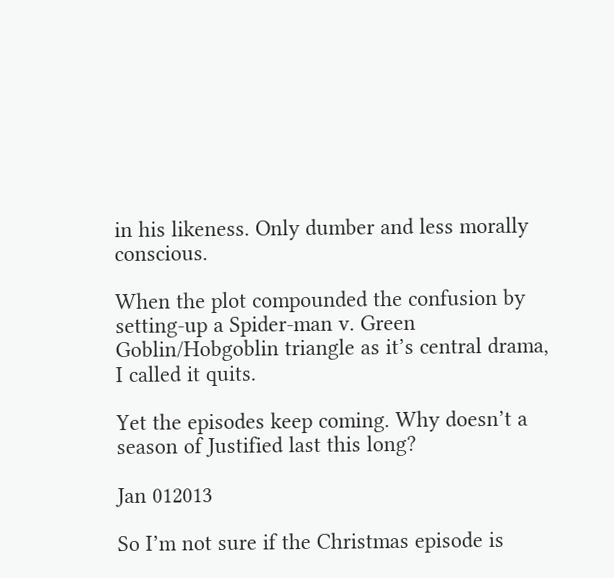in his likeness. Only dumber and less morally conscious.

When the plot compounded the confusion by setting-up a Spider-man v. Green Goblin/Hobgoblin triangle as it’s central drama, I called it quits.

Yet the episodes keep coming. Why doesn’t a season of Justified last this long?

Jan 012013

So I’m not sure if the Christmas episode is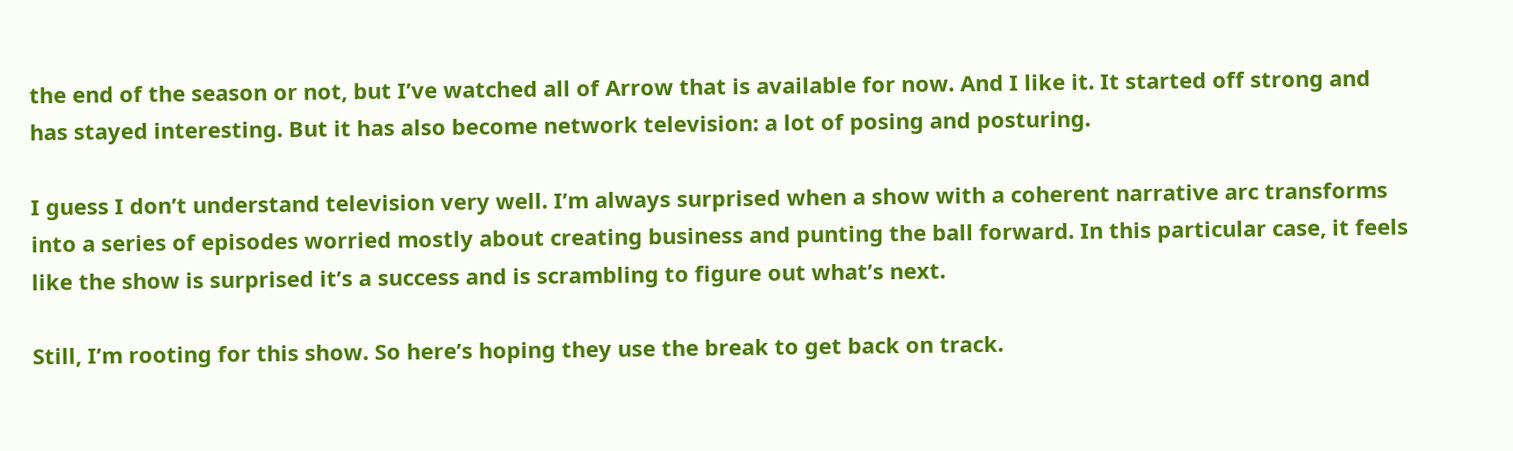the end of the season or not, but I’ve watched all of Arrow that is available for now. And I like it. It started off strong and has stayed interesting. But it has also become network television: a lot of posing and posturing.

I guess I don’t understand television very well. I’m always surprised when a show with a coherent narrative arc transforms into a series of episodes worried mostly about creating business and punting the ball forward. In this particular case, it feels like the show is surprised it’s a success and is scrambling to figure out what’s next.

Still, I’m rooting for this show. So here’s hoping they use the break to get back on track.